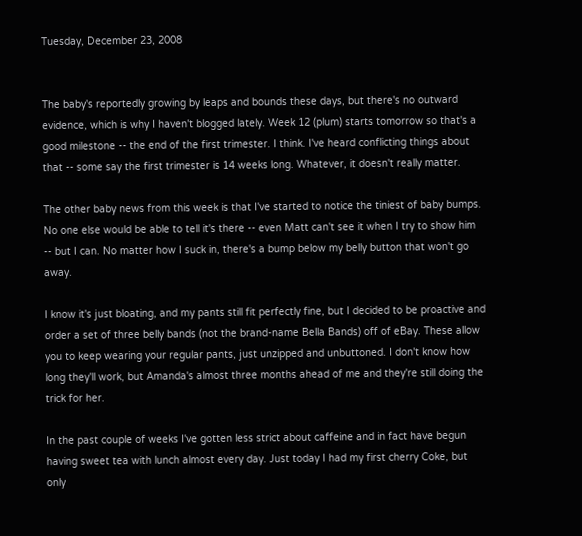Tuesday, December 23, 2008


The baby's reportedly growing by leaps and bounds these days, but there's no outward evidence, which is why I haven't blogged lately. Week 12 (plum) starts tomorrow so that's a good milestone -- the end of the first trimester. I think. I've heard conflicting things about that -- some say the first trimester is 14 weeks long. Whatever, it doesn't really matter.

The other baby news from this week is that I've started to notice the tiniest of baby bumps. No one else would be able to tell it's there -- even Matt can't see it when I try to show him -- but I can. No matter how I suck in, there's a bump below my belly button that won't go away.

I know it's just bloating, and my pants still fit perfectly fine, but I decided to be proactive and order a set of three belly bands (not the brand-name Bella Bands) off of eBay. These allow you to keep wearing your regular pants, just unzipped and unbuttoned. I don't know how long they'll work, but Amanda's almost three months ahead of me and they're still doing the trick for her.

In the past couple of weeks I've gotten less strict about caffeine and in fact have begun having sweet tea with lunch almost every day. Just today I had my first cherry Coke, but only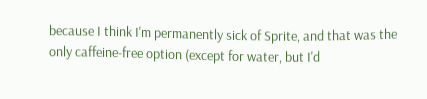because I think I'm permanently sick of Sprite, and that was the only caffeine-free option (except for water, but I'd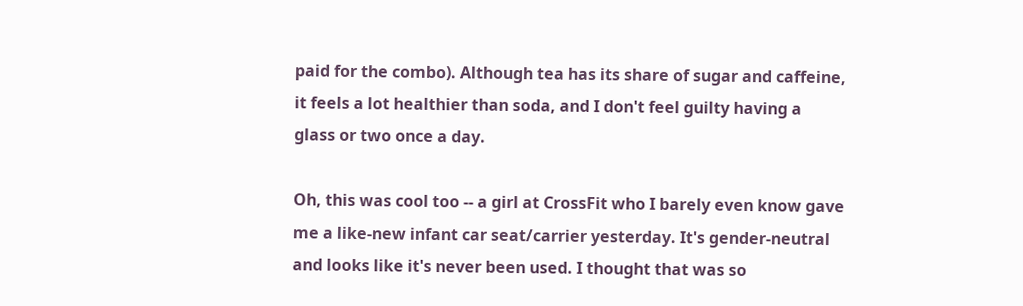paid for the combo). Although tea has its share of sugar and caffeine, it feels a lot healthier than soda, and I don't feel guilty having a glass or two once a day.

Oh, this was cool too -- a girl at CrossFit who I barely even know gave me a like-new infant car seat/carrier yesterday. It's gender-neutral and looks like it's never been used. I thought that was so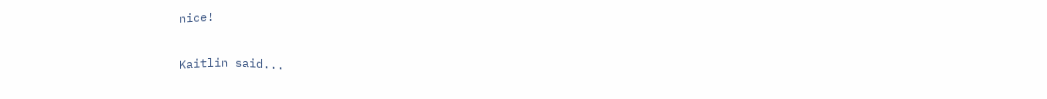nice!


Kaitlin said...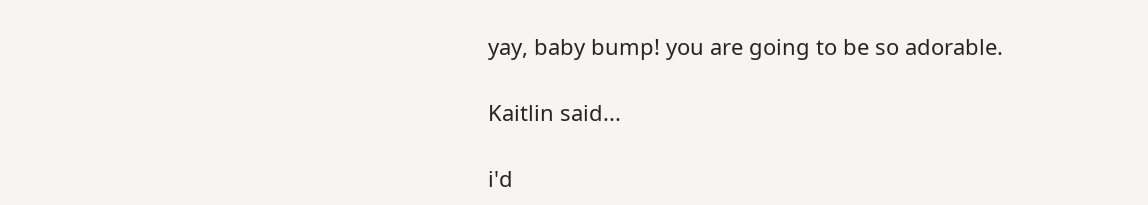yay, baby bump! you are going to be so adorable.

Kaitlin said...

i'd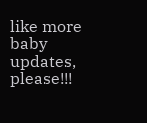like more baby updates, please!!!